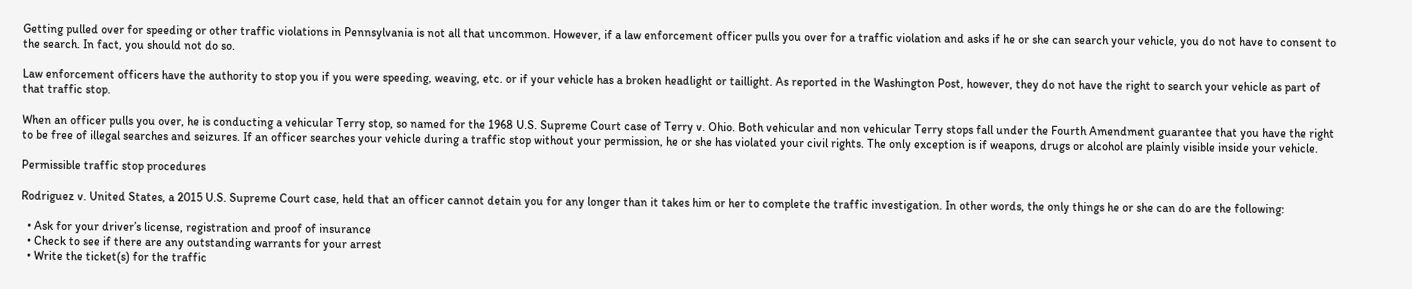Getting pulled over for speeding or other traffic violations in Pennsylvania is not all that uncommon. However, if a law enforcement officer pulls you over for a traffic violation and asks if he or she can search your vehicle, you do not have to consent to the search. In fact, you should not do so.

Law enforcement officers have the authority to stop you if you were speeding, weaving, etc. or if your vehicle has a broken headlight or taillight. As reported in the Washington Post, however, they do not have the right to search your vehicle as part of that traffic stop.

When an officer pulls you over, he is conducting a vehicular Terry stop, so named for the 1968 U.S. Supreme Court case of Terry v. Ohio. Both vehicular and non vehicular Terry stops fall under the Fourth Amendment guarantee that you have the right to be free of illegal searches and seizures. If an officer searches your vehicle during a traffic stop without your permission, he or she has violated your civil rights. The only exception is if weapons, drugs or alcohol are plainly visible inside your vehicle.

Permissible traffic stop procedures

Rodriguez v. United States, a 2015 U.S. Supreme Court case, held that an officer cannot detain you for any longer than it takes him or her to complete the traffic investigation. In other words, the only things he or she can do are the following:

  • Ask for your driver’s license, registration and proof of insurance
  • Check to see if there are any outstanding warrants for your arrest
  • Write the ticket(s) for the traffic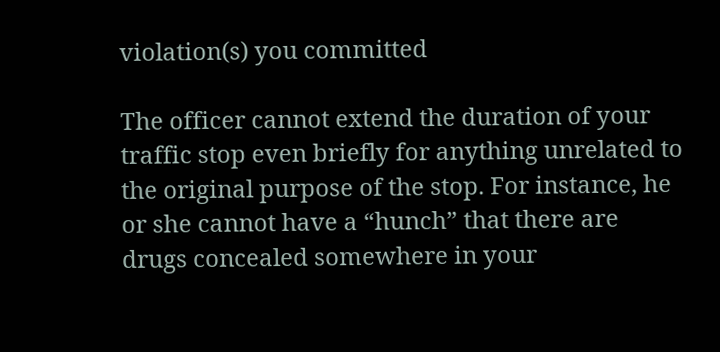violation(s) you committed

The officer cannot extend the duration of your traffic stop even briefly for anything unrelated to the original purpose of the stop. For instance, he or she cannot have a “hunch” that there are drugs concealed somewhere in your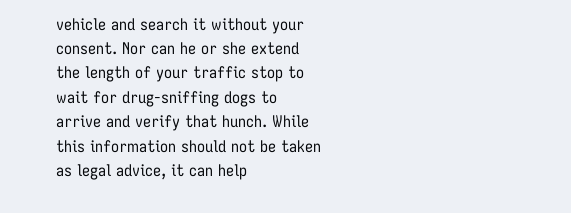vehicle and search it without your consent. Nor can he or she extend the length of your traffic stop to wait for drug-sniffing dogs to arrive and verify that hunch. While this information should not be taken as legal advice, it can help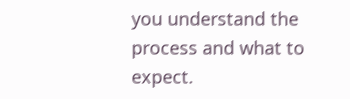you understand the process and what to expect.